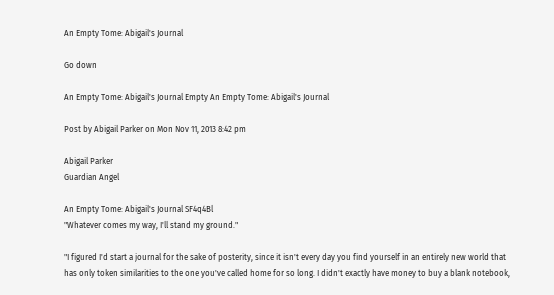An Empty Tome: Abigail's Journal

Go down

An Empty Tome: Abigail's Journal Empty An Empty Tome: Abigail's Journal

Post by Abigail Parker on Mon Nov 11, 2013 8:42 pm

Abigail Parker
Guardian Angel

An Empty Tome: Abigail's Journal SF4q4Bl
"Whatever comes my way, I'll stand my ground."

"I figured I'd start a journal for the sake of posterity, since it isn't every day you find yourself in an entirely new world that has only token similarities to the one you've called home for so long. I didn't exactly have money to buy a blank notebook,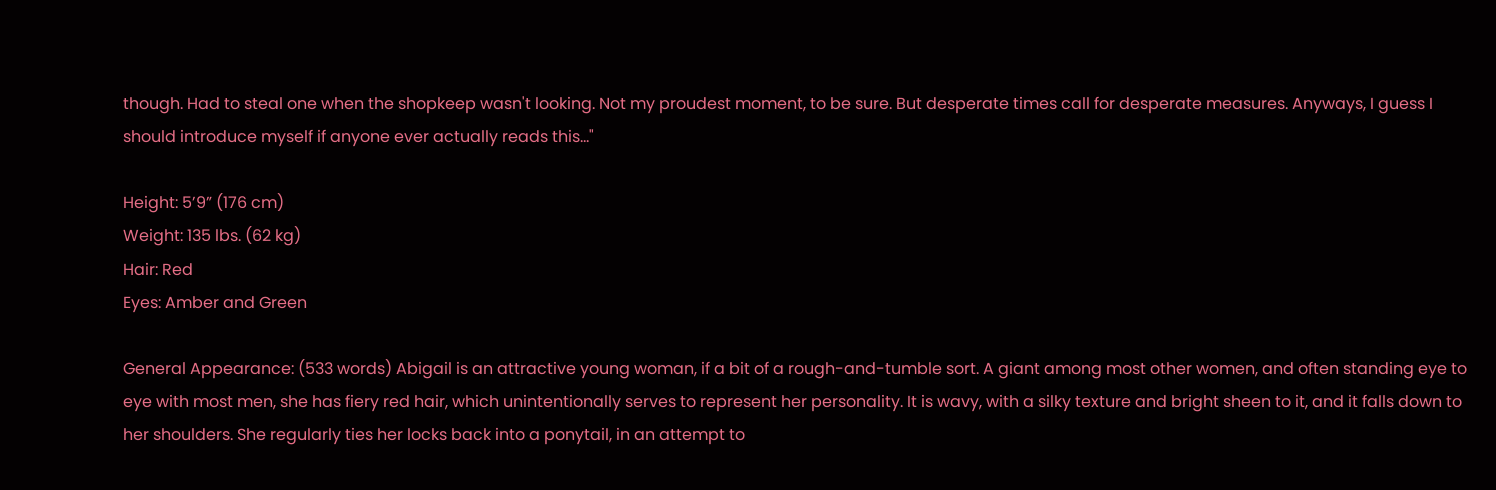though. Had to steal one when the shopkeep wasn't looking. Not my proudest moment, to be sure. But desperate times call for desperate measures. Anyways, I guess I should introduce myself if anyone ever actually reads this..."

Height: 5’9” (176 cm)
Weight: 135 lbs. (62 kg)
Hair: Red
Eyes: Amber and Green

General Appearance: (533 words) Abigail is an attractive young woman, if a bit of a rough-and-tumble sort. A giant among most other women, and often standing eye to eye with most men, she has fiery red hair, which unintentionally serves to represent her personality. It is wavy, with a silky texture and bright sheen to it, and it falls down to her shoulders. She regularly ties her locks back into a ponytail, in an attempt to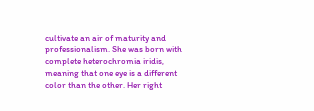cultivate an air of maturity and professionalism. She was born with complete heterochromia iridis, meaning that one eye is a different color than the other. Her right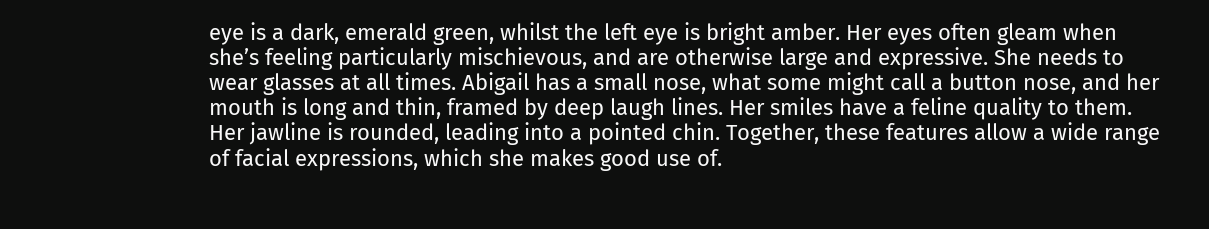eye is a dark, emerald green, whilst the left eye is bright amber. Her eyes often gleam when she’s feeling particularly mischievous, and are otherwise large and expressive. She needs to wear glasses at all times. Abigail has a small nose, what some might call a button nose, and her mouth is long and thin, framed by deep laugh lines. Her smiles have a feline quality to them. Her jawline is rounded, leading into a pointed chin. Together, these features allow a wide range of facial expressions, which she makes good use of.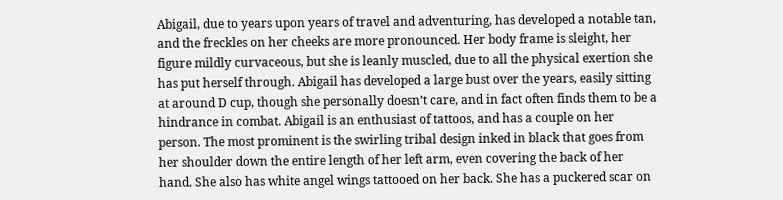Abigail, due to years upon years of travel and adventuring, has developed a notable tan, and the freckles on her cheeks are more pronounced. Her body frame is sleight, her figure mildly curvaceous, but she is leanly muscled, due to all the physical exertion she has put herself through. Abigail has developed a large bust over the years, easily sitting at around D cup, though she personally doesn’t care, and in fact often finds them to be a hindrance in combat. Abigail is an enthusiast of tattoos, and has a couple on her person. The most prominent is the swirling tribal design inked in black that goes from her shoulder down the entire length of her left arm, even covering the back of her hand. She also has white angel wings tattooed on her back. She has a puckered scar on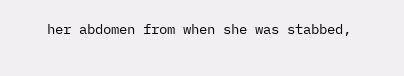her abdomen from when she was stabbed,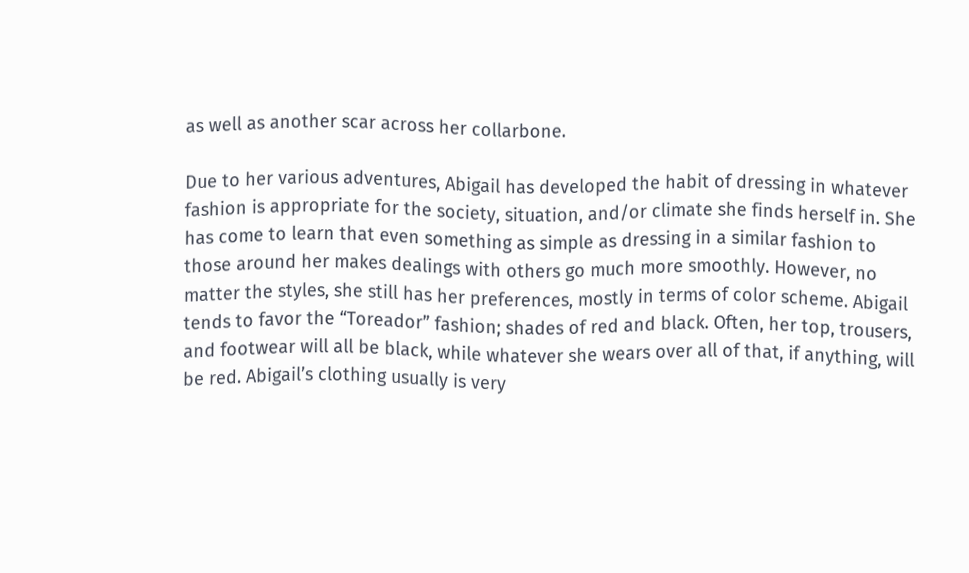as well as another scar across her collarbone.

Due to her various adventures, Abigail has developed the habit of dressing in whatever fashion is appropriate for the society, situation, and/or climate she finds herself in. She has come to learn that even something as simple as dressing in a similar fashion to those around her makes dealings with others go much more smoothly. However, no matter the styles, she still has her preferences, mostly in terms of color scheme. Abigail tends to favor the “Toreador” fashion; shades of red and black. Often, her top, trousers, and footwear will all be black, while whatever she wears over all of that, if anything, will be red. Abigail’s clothing usually is very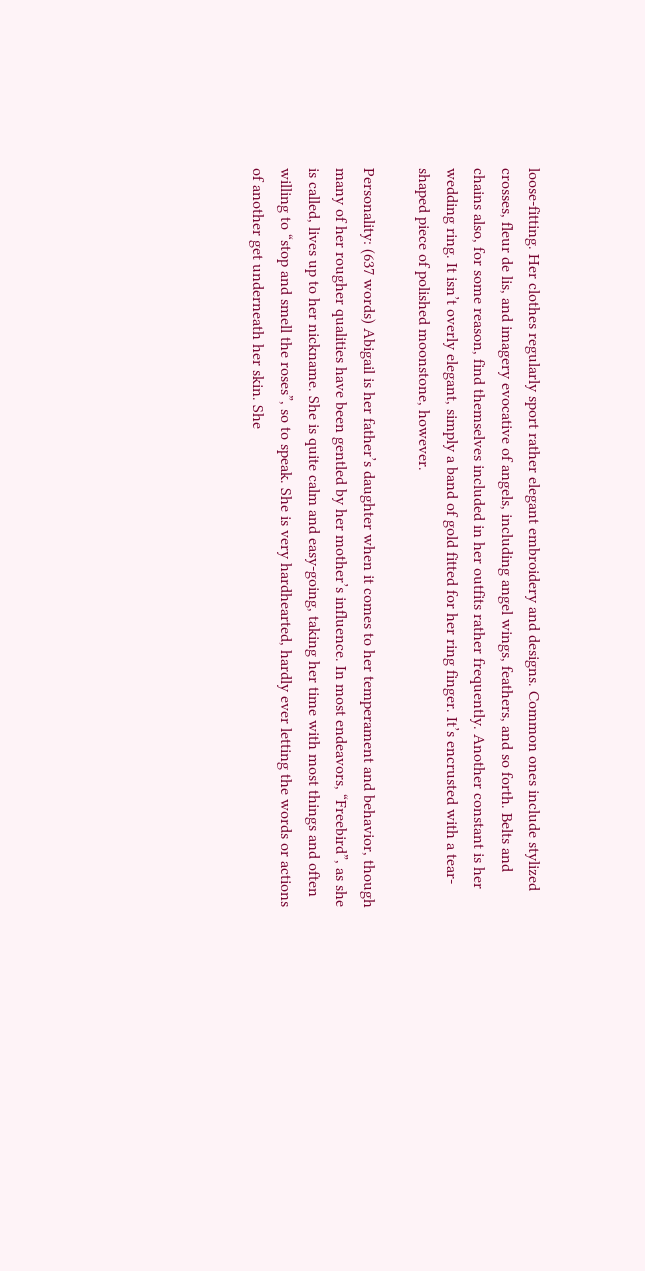loose-fitting. Her clothes regularly sport rather elegant embroidery and designs. Common ones include stylized crosses, fleur de lis, and imagery evocative of angels, including angel wings, feathers, and so forth. Belts and chains also, for some reason, find themselves included in her outfits rather frequently. Another constant is her wedding ring. It isn’t overly elegant, simply a band of gold fitted for her ring finger. It’s encrusted with a tear-shaped piece of polished moonstone, however.

Personality: (637 words) Abigail is her father’s daughter when it comes to her temperament and behavior, though many of her rougher qualities have been gentled by her mother’s influence. In most endeavors, “Freebird”, as she is called, lives up to her nickname. She is quite calm and easy-going, taking her time with most things and often willing to “stop and smell the roses”, so to speak. She is very hardhearted, hardly ever letting the words or actions of another get underneath her skin. She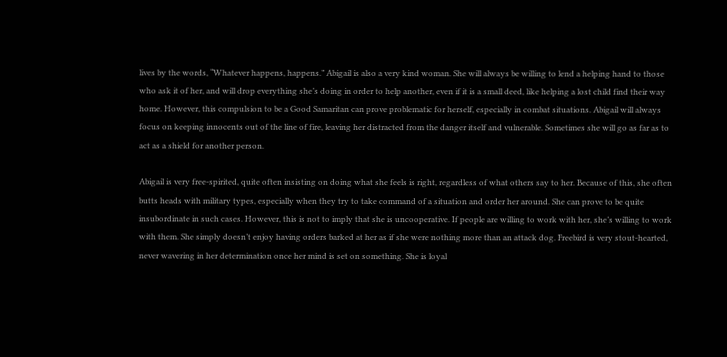lives by the words, “Whatever happens, happens.” Abigail is also a very kind woman. She will always be willing to lend a helping hand to those who ask it of her, and will drop everything she’s doing in order to help another, even if it is a small deed, like helping a lost child find their way home. However, this compulsion to be a Good Samaritan can prove problematic for herself, especially in combat situations. Abigail will always focus on keeping innocents out of the line of fire, leaving her distracted from the danger itself and vulnerable. Sometimes she will go as far as to act as a shield for another person.

Abigail is very free-spirited, quite often insisting on doing what she feels is right, regardless of what others say to her. Because of this, she often butts heads with military types, especially when they try to take command of a situation and order her around. She can prove to be quite insubordinate in such cases. However, this is not to imply that she is uncooperative. If people are willing to work with her, she’s willing to work with them. She simply doesn’t enjoy having orders barked at her as if she were nothing more than an attack dog. Freebird is very stout-hearted, never wavering in her determination once her mind is set on something. She is loyal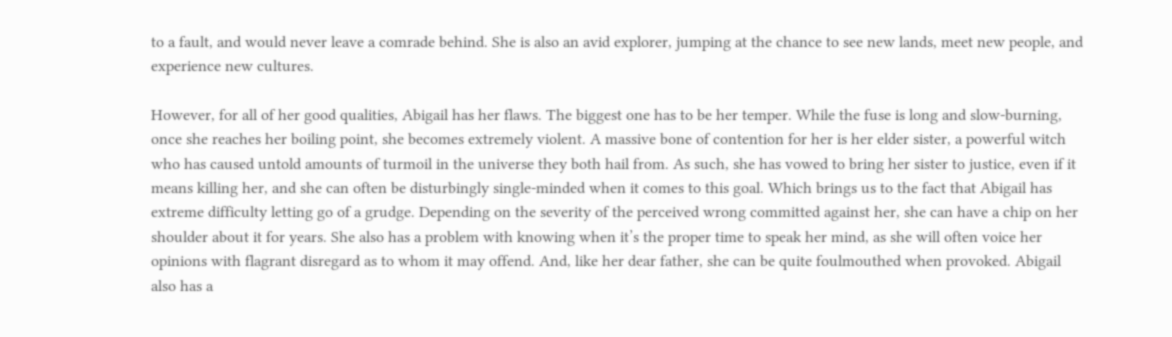to a fault, and would never leave a comrade behind. She is also an avid explorer, jumping at the chance to see new lands, meet new people, and experience new cultures.

However, for all of her good qualities, Abigail has her flaws. The biggest one has to be her temper. While the fuse is long and slow-burning, once she reaches her boiling point, she becomes extremely violent. A massive bone of contention for her is her elder sister, a powerful witch who has caused untold amounts of turmoil in the universe they both hail from. As such, she has vowed to bring her sister to justice, even if it means killing her, and she can often be disturbingly single-minded when it comes to this goal. Which brings us to the fact that Abigail has extreme difficulty letting go of a grudge. Depending on the severity of the perceived wrong committed against her, she can have a chip on her shoulder about it for years. She also has a problem with knowing when it’s the proper time to speak her mind, as she will often voice her opinions with flagrant disregard as to whom it may offend. And, like her dear father, she can be quite foulmouthed when provoked. Abigail also has a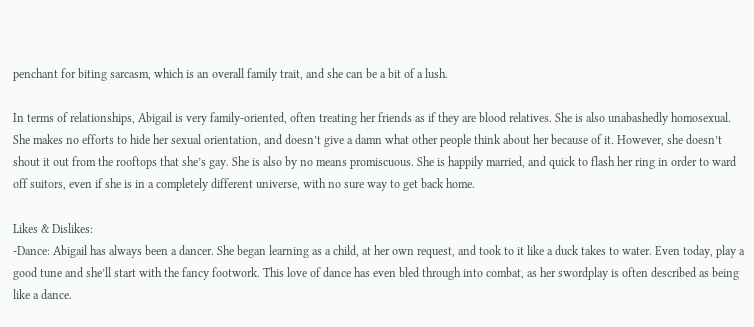penchant for biting sarcasm, which is an overall family trait, and she can be a bit of a lush.

In terms of relationships, Abigail is very family-oriented, often treating her friends as if they are blood relatives. She is also unabashedly homosexual. She makes no efforts to hide her sexual orientation, and doesn’t give a damn what other people think about her because of it. However, she doesn’t shout it out from the rooftops that she’s gay. She is also by no means promiscuous. She is happily married, and quick to flash her ring in order to ward off suitors, even if she is in a completely different universe, with no sure way to get back home.

Likes & Dislikes:
-Dance: Abigail has always been a dancer. She began learning as a child, at her own request, and took to it like a duck takes to water. Even today, play a good tune and she’ll start with the fancy footwork. This love of dance has even bled through into combat, as her swordplay is often described as being like a dance.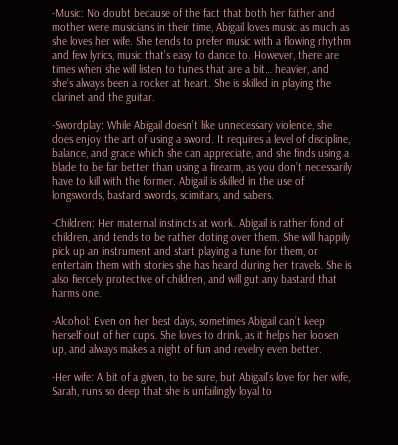-Music: No doubt because of the fact that both her father and mother were musicians in their time, Abigail loves music as much as she loves her wife. She tends to prefer music with a flowing rhythm and few lyrics, music that’s easy to dance to. However, there are times when she will listen to tunes that are a bit… heavier, and she’s always been a rocker at heart. She is skilled in playing the clarinet and the guitar.

-Swordplay: While Abigail doesn’t like unnecessary violence, she does enjoy the art of using a sword. It requires a level of discipline, balance, and grace which she can appreciate, and she finds using a blade to be far better than using a firearm, as you don’t necessarily have to kill with the former. Abigail is skilled in the use of longswords, bastard swords, scimitars, and sabers.

-Children: Her maternal instincts at work. Abigail is rather fond of children, and tends to be rather doting over them. She will happily pick up an instrument and start playing a tune for them, or entertain them with stories she has heard during her travels. She is also fiercely protective of children, and will gut any bastard that harms one.

-Alcohol: Even on her best days, sometimes Abigail can’t keep herself out of her cups. She loves to drink, as it helps her loosen up, and always makes a night of fun and revelry even better.

-Her wife: A bit of a given, to be sure, but Abigail’s love for her wife, Sarah, runs so deep that she is unfailingly loyal to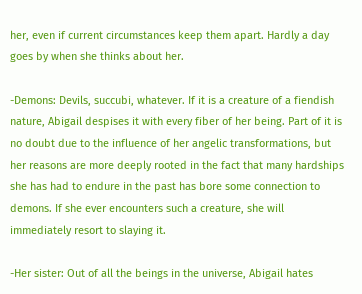her, even if current circumstances keep them apart. Hardly a day goes by when she thinks about her.

-Demons: Devils, succubi, whatever. If it is a creature of a fiendish nature, Abigail despises it with every fiber of her being. Part of it is no doubt due to the influence of her angelic transformations, but her reasons are more deeply rooted in the fact that many hardships she has had to endure in the past has bore some connection to demons. If she ever encounters such a creature, she will immediately resort to slaying it.

-Her sister: Out of all the beings in the universe, Abigail hates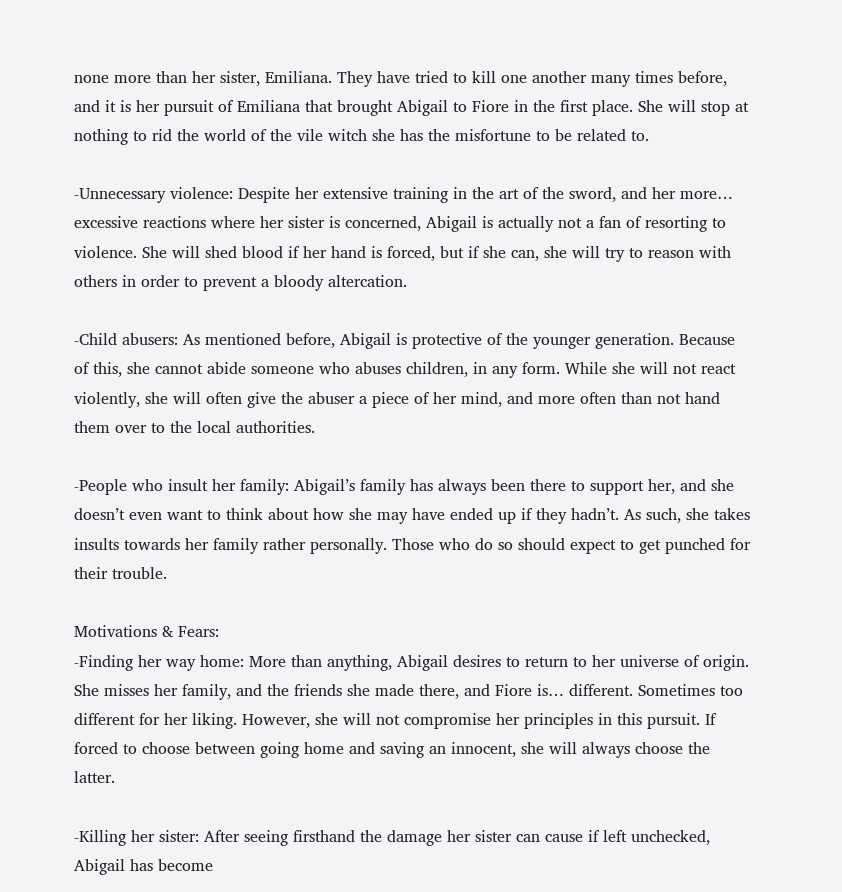none more than her sister, Emiliana. They have tried to kill one another many times before, and it is her pursuit of Emiliana that brought Abigail to Fiore in the first place. She will stop at nothing to rid the world of the vile witch she has the misfortune to be related to.

-Unnecessary violence: Despite her extensive training in the art of the sword, and her more… excessive reactions where her sister is concerned, Abigail is actually not a fan of resorting to violence. She will shed blood if her hand is forced, but if she can, she will try to reason with others in order to prevent a bloody altercation.

-Child abusers: As mentioned before, Abigail is protective of the younger generation. Because of this, she cannot abide someone who abuses children, in any form. While she will not react violently, she will often give the abuser a piece of her mind, and more often than not hand them over to the local authorities.

-People who insult her family: Abigail’s family has always been there to support her, and she doesn’t even want to think about how she may have ended up if they hadn’t. As such, she takes insults towards her family rather personally. Those who do so should expect to get punched for their trouble.

Motivations & Fears:
-Finding her way home: More than anything, Abigail desires to return to her universe of origin. She misses her family, and the friends she made there, and Fiore is… different. Sometimes too different for her liking. However, she will not compromise her principles in this pursuit. If forced to choose between going home and saving an innocent, she will always choose the latter.

-Killing her sister: After seeing firsthand the damage her sister can cause if left unchecked, Abigail has become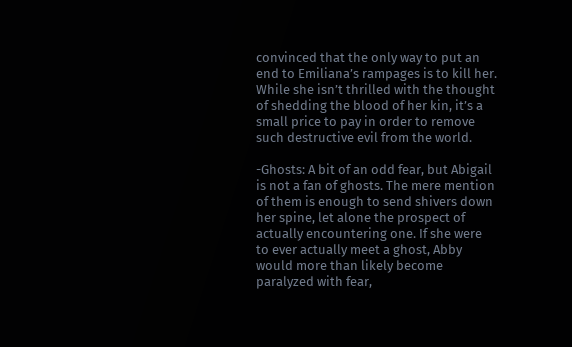convinced that the only way to put an end to Emiliana’s rampages is to kill her. While she isn’t thrilled with the thought of shedding the blood of her kin, it’s a small price to pay in order to remove such destructive evil from the world.

-Ghosts: A bit of an odd fear, but Abigail is not a fan of ghosts. The mere mention of them is enough to send shivers down her spine, let alone the prospect of actually encountering one. If she were to ever actually meet a ghost, Abby would more than likely become paralyzed with fear,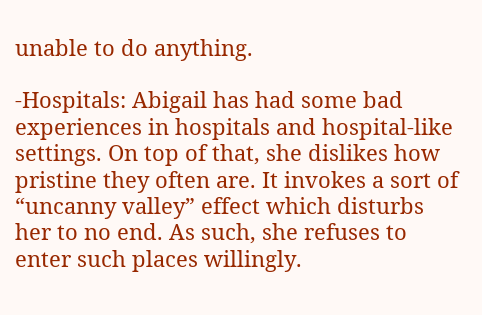unable to do anything.

-Hospitals: Abigail has had some bad experiences in hospitals and hospital-like settings. On top of that, she dislikes how pristine they often are. It invokes a sort of “uncanny valley” effect which disturbs her to no end. As such, she refuses to enter such places willingly.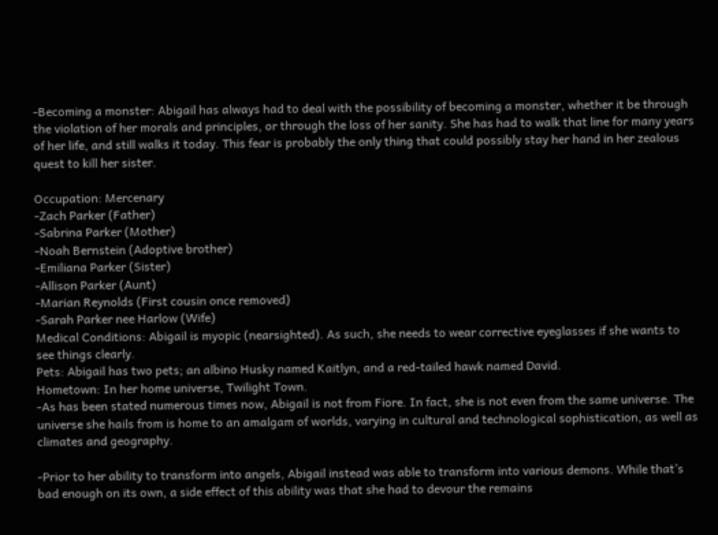-Becoming a monster: Abigail has always had to deal with the possibility of becoming a monster, whether it be through the violation of her morals and principles, or through the loss of her sanity. She has had to walk that line for many years of her life, and still walks it today. This fear is probably the only thing that could possibly stay her hand in her zealous quest to kill her sister.

Occupation: Mercenary
-Zach Parker (Father)
-Sabrina Parker (Mother)
-Noah Bernstein (Adoptive brother)
-Emiliana Parker (Sister)
-Allison Parker (Aunt)
-Marian Reynolds (First cousin once removed)
-Sarah Parker nee Harlow (Wife)
Medical Conditions: Abigail is myopic (nearsighted). As such, she needs to wear corrective eyeglasses if she wants to see things clearly.
Pets: Abigail has two pets; an albino Husky named Kaitlyn, and a red-tailed hawk named David.
Hometown: In her home universe, Twilight Town.
-As has been stated numerous times now, Abigail is not from Fiore. In fact, she is not even from the same universe. The universe she hails from is home to an amalgam of worlds, varying in cultural and technological sophistication, as well as climates and geography.

-Prior to her ability to transform into angels, Abigail instead was able to transform into various demons. While that’s bad enough on its own, a side effect of this ability was that she had to devour the remains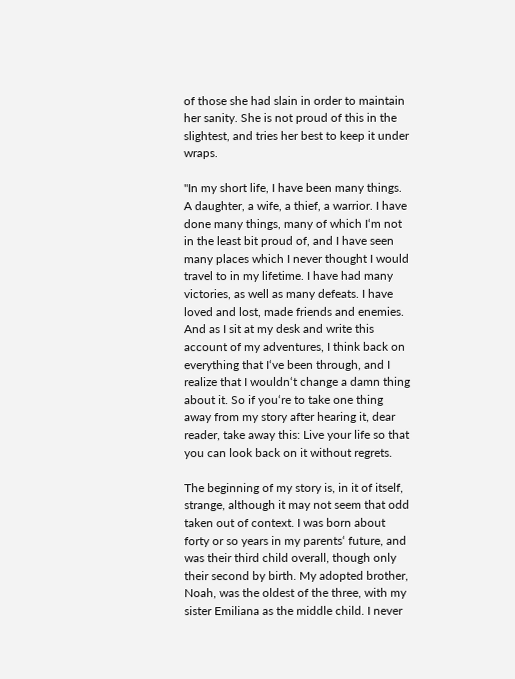of those she had slain in order to maintain her sanity. She is not proud of this in the slightest, and tries her best to keep it under wraps.

"In my short life, I have been many things. A daughter, a wife, a thief, a warrior. I have done many things, many of which I‘m not in the least bit proud of, and I have seen many places which I never thought I would travel to in my lifetime. I have had many victories, as well as many defeats. I have loved and lost, made friends and enemies. And as I sit at my desk and write this account of my adventures, I think back on everything that I‘ve been through, and I realize that I wouldn‘t change a damn thing about it. So if you‘re to take one thing away from my story after hearing it, dear reader, take away this: Live your life so that you can look back on it without regrets.

The beginning of my story is, in it of itself, strange, although it may not seem that odd taken out of context. I was born about forty or so years in my parents‘ future, and was their third child overall, though only their second by birth. My adopted brother, Noah, was the oldest of the three, with my sister Emiliana as the middle child. I never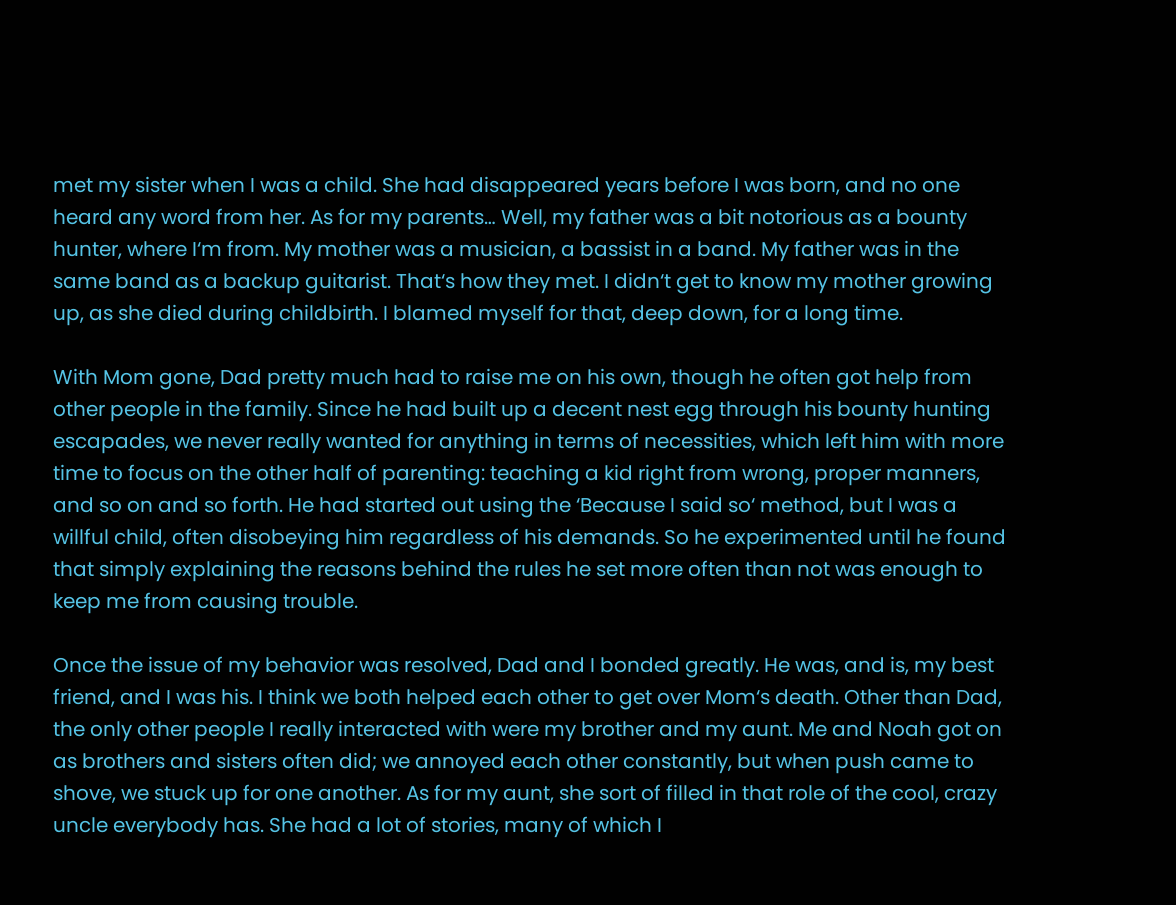met my sister when I was a child. She had disappeared years before I was born, and no one heard any word from her. As for my parents… Well, my father was a bit notorious as a bounty hunter, where I‘m from. My mother was a musician, a bassist in a band. My father was in the same band as a backup guitarist. That‘s how they met. I didn‘t get to know my mother growing up, as she died during childbirth. I blamed myself for that, deep down, for a long time.

With Mom gone, Dad pretty much had to raise me on his own, though he often got help from other people in the family. Since he had built up a decent nest egg through his bounty hunting escapades, we never really wanted for anything in terms of necessities, which left him with more time to focus on the other half of parenting: teaching a kid right from wrong, proper manners, and so on and so forth. He had started out using the ‘Because I said so‘ method, but I was a willful child, often disobeying him regardless of his demands. So he experimented until he found that simply explaining the reasons behind the rules he set more often than not was enough to keep me from causing trouble.

Once the issue of my behavior was resolved, Dad and I bonded greatly. He was, and is, my best friend, and I was his. I think we both helped each other to get over Mom‘s death. Other than Dad, the only other people I really interacted with were my brother and my aunt. Me and Noah got on as brothers and sisters often did; we annoyed each other constantly, but when push came to shove, we stuck up for one another. As for my aunt, she sort of filled in that role of the cool, crazy uncle everybody has. She had a lot of stories, many of which I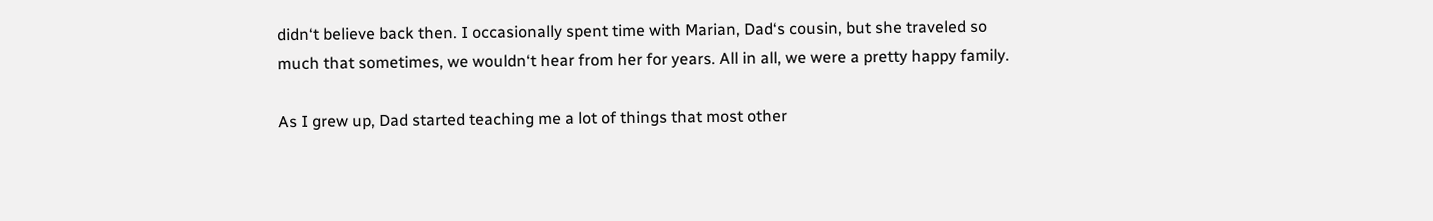didn‘t believe back then. I occasionally spent time with Marian, Dad‘s cousin, but she traveled so much that sometimes, we wouldn‘t hear from her for years. All in all, we were a pretty happy family.

As I grew up, Dad started teaching me a lot of things that most other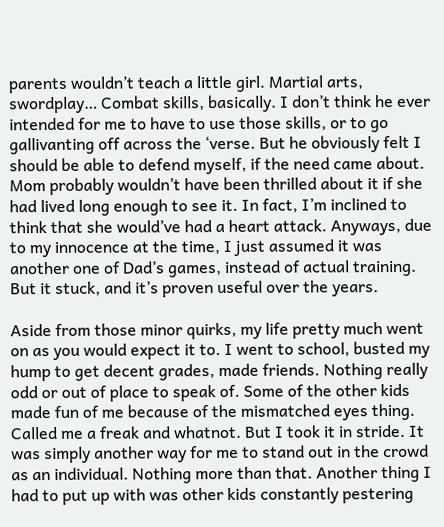parents wouldn’t teach a little girl. Martial arts, swordplay… Combat skills, basically. I don’t think he ever intended for me to have to use those skills, or to go gallivanting off across the ‘verse. But he obviously felt I should be able to defend myself, if the need came about. Mom probably wouldn’t have been thrilled about it if she had lived long enough to see it. In fact, I’m inclined to think that she would’ve had a heart attack. Anyways, due to my innocence at the time, I just assumed it was another one of Dad’s games, instead of actual training. But it stuck, and it’s proven useful over the years.

Aside from those minor quirks, my life pretty much went on as you would expect it to. I went to school, busted my hump to get decent grades, made friends. Nothing really odd or out of place to speak of. Some of the other kids made fun of me because of the mismatched eyes thing. Called me a freak and whatnot. But I took it in stride. It was simply another way for me to stand out in the crowd as an individual. Nothing more than that. Another thing I had to put up with was other kids constantly pestering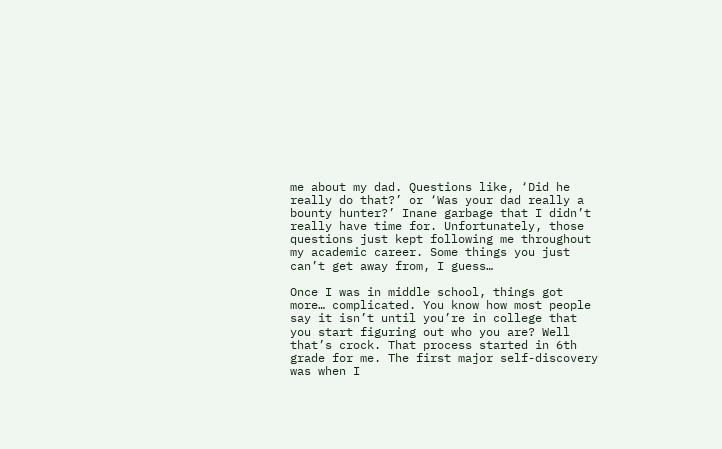me about my dad. Questions like, ‘Did he really do that?’ or ‘Was your dad really a bounty hunter?’ Inane garbage that I didn’t really have time for. Unfortunately, those questions just kept following me throughout my academic career. Some things you just can’t get away from, I guess…

Once I was in middle school, things got more… complicated. You know how most people say it isn’t until you’re in college that you start figuring out who you are? Well that’s crock. That process started in 6th grade for me. The first major self-discovery was when I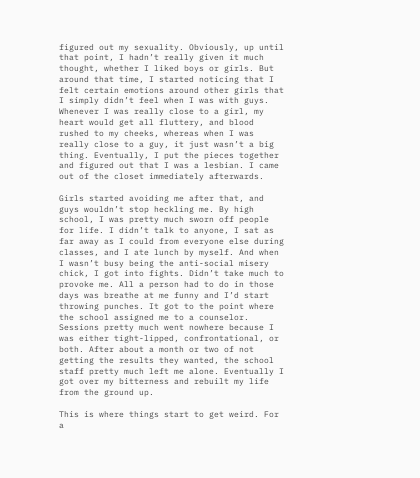figured out my sexuality. Obviously, up until that point, I hadn’t really given it much thought, whether I liked boys or girls. But around that time, I started noticing that I felt certain emotions around other girls that I simply didn’t feel when I was with guys. Whenever I was really close to a girl, my heart would get all fluttery, and blood rushed to my cheeks, whereas when I was really close to a guy, it just wasn’t a big thing. Eventually, I put the pieces together and figured out that I was a lesbian. I came out of the closet immediately afterwards.

Girls started avoiding me after that, and guys wouldn’t stop heckling me. By high school, I was pretty much sworn off people for life. I didn’t talk to anyone, I sat as far away as I could from everyone else during classes, and I ate lunch by myself. And when I wasn’t busy being the anti-social misery chick, I got into fights. Didn’t take much to provoke me. All a person had to do in those days was breathe at me funny and I’d start throwing punches. It got to the point where the school assigned me to a counselor. Sessions pretty much went nowhere because I was either tight-lipped, confrontational, or both. After about a month or two of not getting the results they wanted, the school staff pretty much left me alone. Eventually I got over my bitterness and rebuilt my life from the ground up.

This is where things start to get weird. For a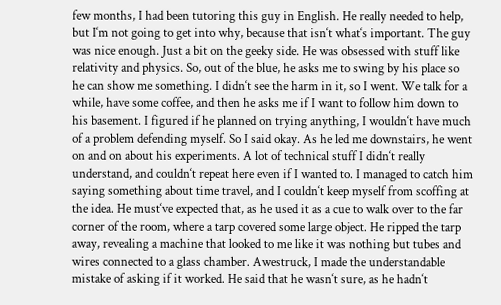few months, I had been tutoring this guy in English. He really needed to help, but I‘m not going to get into why, because that isn‘t what‘s important. The guy was nice enough. Just a bit on the geeky side. He was obsessed with stuff like relativity and physics. So, out of the blue, he asks me to swing by his place so he can show me something. I didn‘t see the harm in it, so I went. We talk for a while, have some coffee, and then he asks me if I want to follow him down to his basement. I figured if he planned on trying anything, I wouldn‘t have much of a problem defending myself. So I said okay. As he led me downstairs, he went on and on about his experiments. A lot of technical stuff I didn‘t really understand, and couldn‘t repeat here even if I wanted to. I managed to catch him saying something about time travel, and I couldn‘t keep myself from scoffing at the idea. He must‘ve expected that, as he used it as a cue to walk over to the far corner of the room, where a tarp covered some large object. He ripped the tarp away, revealing a machine that looked to me like it was nothing but tubes and wires connected to a glass chamber. Awestruck, I made the understandable mistake of asking if it worked. He said that he wasn‘t sure, as he hadn‘t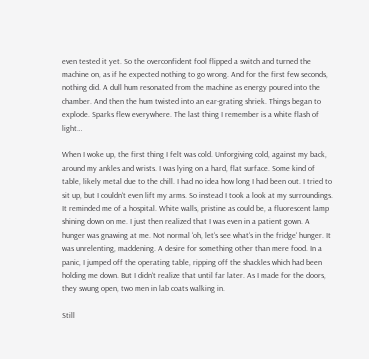even tested it yet. So the overconfident fool flipped a switch and turned the machine on, as if he expected nothing to go wrong. And for the first few seconds, nothing did. A dull hum resonated from the machine as energy poured into the chamber. And then the hum twisted into an ear-grating shriek. Things began to explode. Sparks flew everywhere. The last thing I remember is a white flash of light…

When I woke up, the first thing I felt was cold. Unforgiving cold, against my back, around my ankles and wrists. I was lying on a hard, flat surface. Some kind of table, likely metal due to the chill. I had no idea how long I had been out. I tried to sit up, but I couldn‘t even lift my arms. So instead I took a look at my surroundings. It reminded me of a hospital. White walls, pristine as could be, a fluorescent lamp shining down on me. I just then realized that I was even in a patient gown. A hunger was gnawing at me. Not normal ‘oh, let‘s see what‘s in the fridge‘ hunger. It was unrelenting, maddening. A desire for something other than mere food. In a panic, I jumped off the operating table, ripping off the shackles which had been holding me down. But I didn‘t realize that until far later. As I made for the doors, they swung open, two men in lab coats walking in.

Still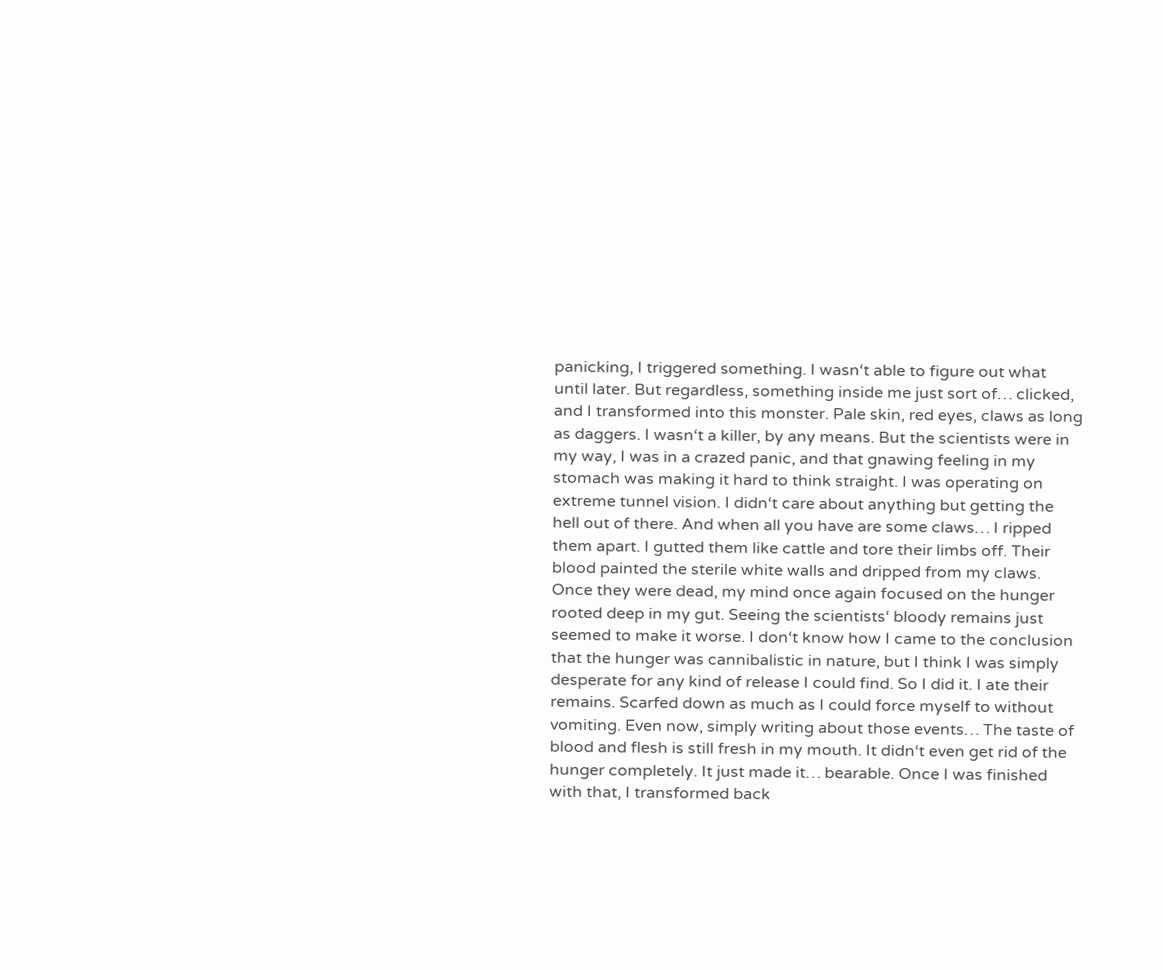panicking, I triggered something. I wasn‘t able to figure out what until later. But regardless, something inside me just sort of… clicked, and I transformed into this monster. Pale skin, red eyes, claws as long as daggers. I wasn‘t a killer, by any means. But the scientists were in my way, I was in a crazed panic, and that gnawing feeling in my stomach was making it hard to think straight. I was operating on extreme tunnel vision. I didn‘t care about anything but getting the hell out of there. And when all you have are some claws… I ripped them apart. I gutted them like cattle and tore their limbs off. Their blood painted the sterile white walls and dripped from my claws. Once they were dead, my mind once again focused on the hunger rooted deep in my gut. Seeing the scientists‘ bloody remains just seemed to make it worse. I don‘t know how I came to the conclusion that the hunger was cannibalistic in nature, but I think I was simply desperate for any kind of release I could find. So I did it. I ate their remains. Scarfed down as much as I could force myself to without vomiting. Even now, simply writing about those events… The taste of blood and flesh is still fresh in my mouth. It didn‘t even get rid of the hunger completely. It just made it… bearable. Once I was finished with that, I transformed back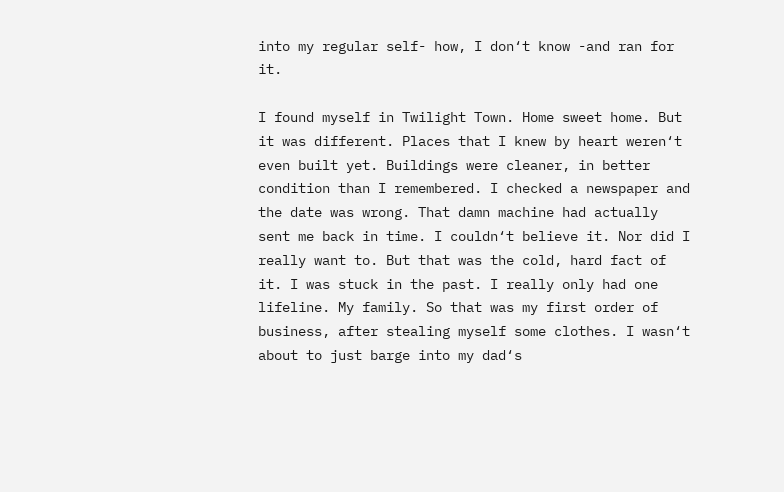into my regular self- how, I don‘t know -and ran for it.

I found myself in Twilight Town. Home sweet home. But it was different. Places that I knew by heart weren‘t even built yet. Buildings were cleaner, in better condition than I remembered. I checked a newspaper and the date was wrong. That damn machine had actually sent me back in time. I couldn‘t believe it. Nor did I really want to. But that was the cold, hard fact of it. I was stuck in the past. I really only had one lifeline. My family. So that was my first order of business, after stealing myself some clothes. I wasn‘t about to just barge into my dad‘s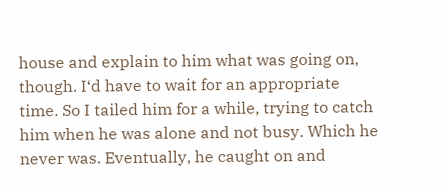house and explain to him what was going on, though. I‘d have to wait for an appropriate time. So I tailed him for a while, trying to catch him when he was alone and not busy. Which he never was. Eventually, he caught on and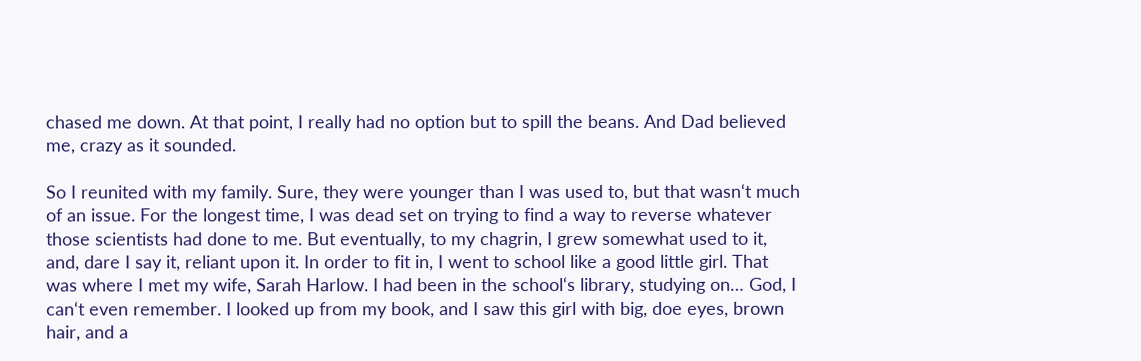chased me down. At that point, I really had no option but to spill the beans. And Dad believed me, crazy as it sounded.

So I reunited with my family. Sure, they were younger than I was used to, but that wasn‘t much of an issue. For the longest time, I was dead set on trying to find a way to reverse whatever those scientists had done to me. But eventually, to my chagrin, I grew somewhat used to it, and, dare I say it, reliant upon it. In order to fit in, I went to school like a good little girl. That was where I met my wife, Sarah Harlow. I had been in the school‘s library, studying on… God, I can‘t even remember. I looked up from my book, and I saw this girl with big, doe eyes, brown hair, and a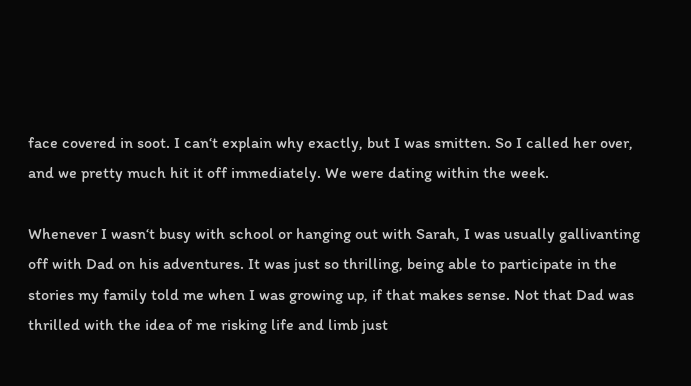face covered in soot. I can‘t explain why exactly, but I was smitten. So I called her over, and we pretty much hit it off immediately. We were dating within the week.

Whenever I wasn‘t busy with school or hanging out with Sarah, I was usually gallivanting off with Dad on his adventures. It was just so thrilling, being able to participate in the stories my family told me when I was growing up, if that makes sense. Not that Dad was thrilled with the idea of me risking life and limb just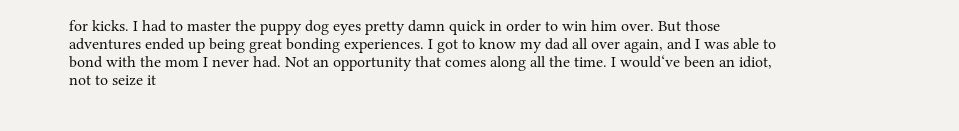for kicks. I had to master the puppy dog eyes pretty damn quick in order to win him over. But those adventures ended up being great bonding experiences. I got to know my dad all over again, and I was able to bond with the mom I never had. Not an opportunity that comes along all the time. I would‘ve been an idiot, not to seize it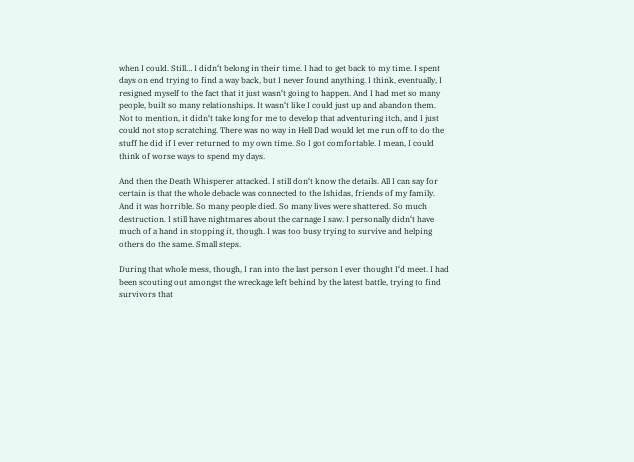when I could. Still… I didn‘t belong in their time. I had to get back to my time. I spent days on end trying to find a way back, but I never found anything. I think, eventually, I resigned myself to the fact that it just wasn‘t going to happen. And I had met so many people, built so many relationships. It wasn‘t like I could just up and abandon them. Not to mention, it didn‘t take long for me to develop that adventuring itch, and I just could not stop scratching. There was no way in Hell Dad would let me run off to do the stuff he did if I ever returned to my own time. So I got comfortable. I mean, I could think of worse ways to spend my days.

And then the Death Whisperer attacked. I still don‘t know the details. All I can say for certain is that the whole debacle was connected to the Ishidas, friends of my family. And it was horrible. So many people died. So many lives were shattered. So much destruction. I still have nightmares about the carnage I saw. I personally didn‘t have much of a hand in stopping it, though. I was too busy trying to survive and helping others do the same. Small steps.

During that whole mess, though, I ran into the last person I ever thought I‘d meet. I had been scouting out amongst the wreckage left behind by the latest battle, trying to find survivors that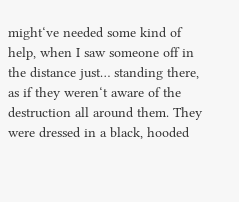might‘ve needed some kind of help, when I saw someone off in the distance just… standing there, as if they weren‘t aware of the destruction all around them. They were dressed in a black, hooded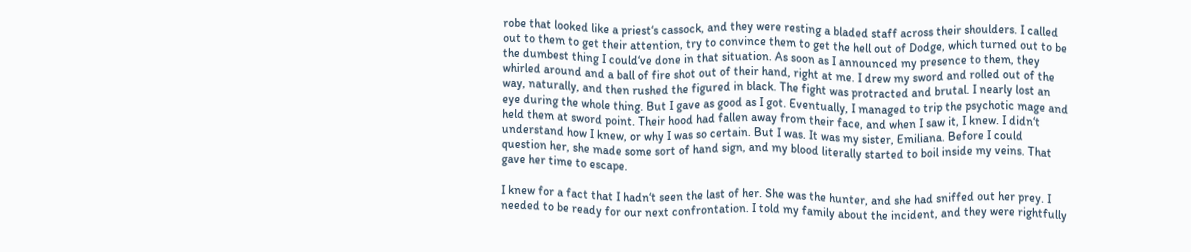robe that looked like a priest‘s cassock, and they were resting a bladed staff across their shoulders. I called out to them to get their attention, try to convince them to get the hell out of Dodge, which turned out to be the dumbest thing I could‘ve done in that situation. As soon as I announced my presence to them, they whirled around and a ball of fire shot out of their hand, right at me. I drew my sword and rolled out of the way, naturally, and then rushed the figured in black. The fight was protracted and brutal. I nearly lost an eye during the whole thing. But I gave as good as I got. Eventually, I managed to trip the psychotic mage and held them at sword point. Their hood had fallen away from their face, and when I saw it, I knew. I didn‘t understand how I knew, or why I was so certain. But I was. It was my sister, Emiliana. Before I could question her, she made some sort of hand sign, and my blood literally started to boil inside my veins. That gave her time to escape.

I knew for a fact that I hadn‘t seen the last of her. She was the hunter, and she had sniffed out her prey. I needed to be ready for our next confrontation. I told my family about the incident, and they were rightfully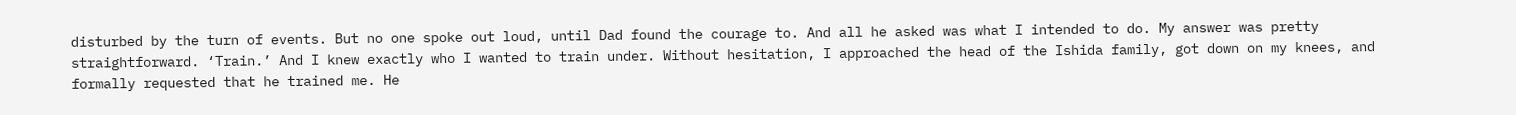disturbed by the turn of events. But no one spoke out loud, until Dad found the courage to. And all he asked was what I intended to do. My answer was pretty straightforward. ‘Train.’ And I knew exactly who I wanted to train under. Without hesitation, I approached the head of the Ishida family, got down on my knees, and formally requested that he trained me. He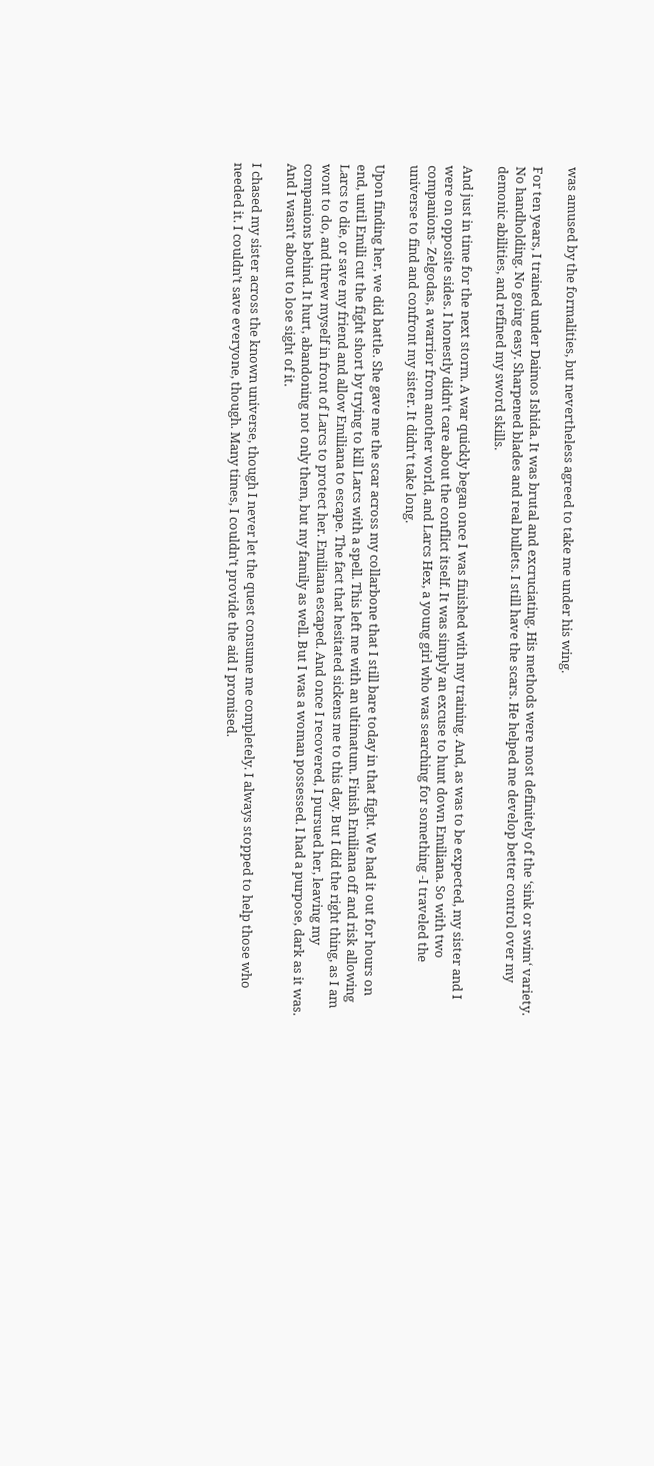was amused by the formalities, but nevertheless agreed to take me under his wing.

For ten years, I trained under Daimos Ishida. It was brutal and excruciating. His methods were most definitely of the ‘sink or swim‘ variety. No handholding. No going easy. Sharpened blades and real bullets. I still have the scars. He helped me develop better control over my demonic abilities, and refined my sword skills.

And just in time for the next storm. A war quickly began once I was finished with my training. And, as was to be expected, my sister and I were on opposite sides. I honestly didn‘t care about the conflict itself. It was simply an excuse to hunt down Emiliana. So with two companions- Zelgodas, a warrior from another world, and Larcs Hex, a young girl who was searching for something -I traveled the universe to find and confront my sister. It didn‘t take long.

Upon finding her, we did battle. She gave me the scar across my collarbone that I still bare today in that fight. We had it out for hours on end, until Emili cut the fight short by trying to kill Larcs with a spell. This left me with an ultimatum. Finish Emiliana off and risk allowing Larcs to die, or save my friend and allow Emiliana to escape. The fact that hesitated sickens me to this day. But I did the right thing, as I am wont to do, and threw myself in front of Larcs to protect her. Emiliana escaped. And once I recovered, I pursued her, leaving my companions behind. It hurt, abandoning not only them, but my family as well. But I was a woman possessed. I had a purpose, dark as it was. And I wasn‘t about to lose sight of it.

I chased my sister across the known universe, though I never let the quest consume me completely. I always stopped to help those who needed it. I couldn’t save everyone, though. Many times, I couldn’t provide the aid I promised.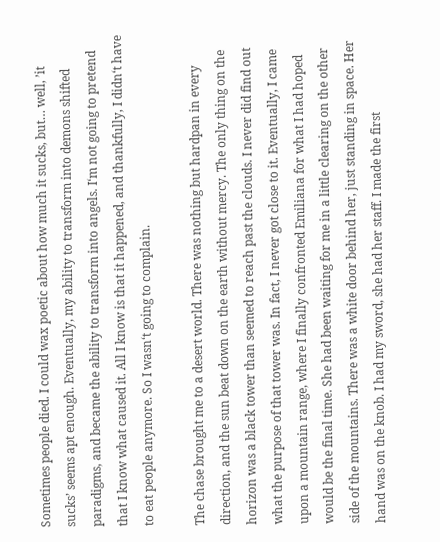Sometimes people died. I could wax poetic about how much it sucks, but… well, ’it sucks’ seems apt enough. Eventually, my ability to transform into demons shifted paradigms, and became the ability to transform into angels. I‘m not going to pretend that I know what caused it. All I know is that it happened, and thankfully, I didn‘t have to eat people anymore. So I wasn‘t going to complain.

The chase brought me to a desert world. There was nothing but hardpan in every direction, and the sun beat down on the earth without mercy. The only thing on the horizon was a black tower than seemed to reach past the clouds. I never did find out what the purpose of that tower was. In fact, I never got close to it. Eventually, I came upon a mountain range, where I finally confronted Emiliana for what I had hoped would be the final time. She had been waiting for me in a little clearing on the other side of the mountains. There was a white door behind her, just standing in space. Her hand was on the knob. I had my sword, she had her staff. I made the first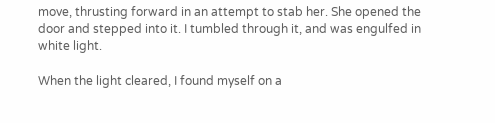move, thrusting forward in an attempt to stab her. She opened the door and stepped into it. I tumbled through it, and was engulfed in white light.

When the light cleared, I found myself on a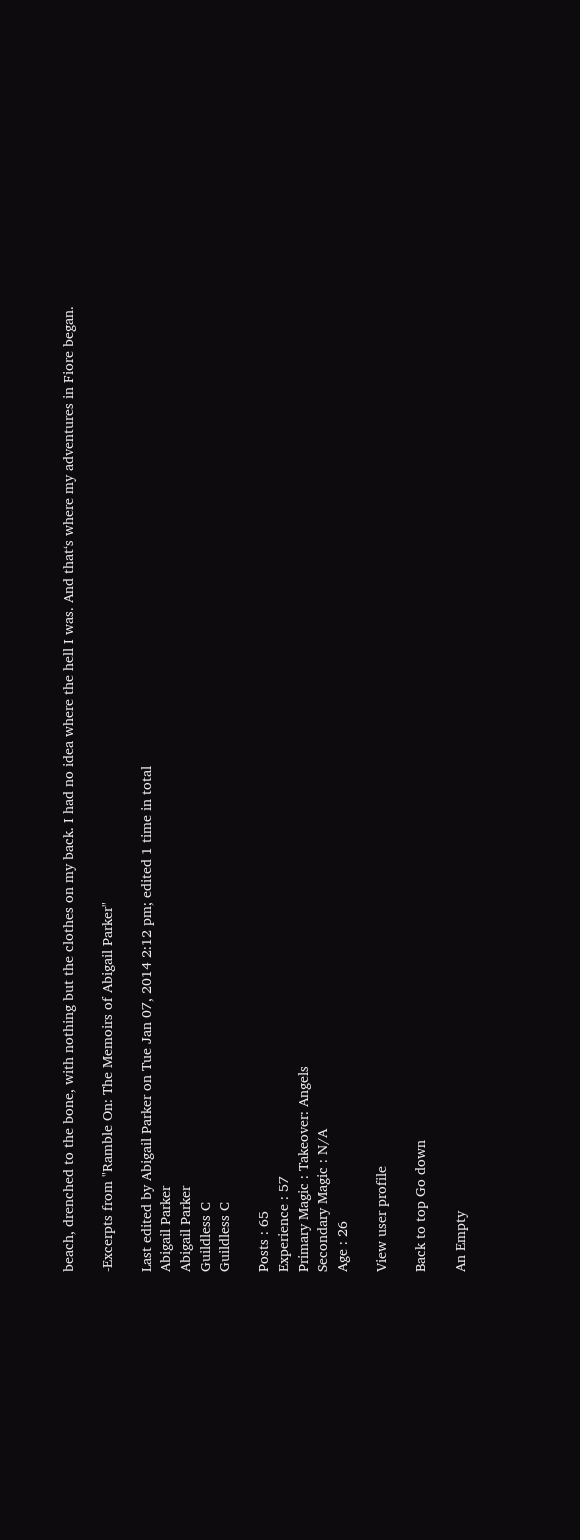beach, drenched to the bone, with nothing but the clothes on my back. I had no idea where the hell I was. And that‘s where my adventures in Fiore began.

-Excerpts from "Ramble On: The Memoirs of Abigail Parker"

Last edited by Abigail Parker on Tue Jan 07, 2014 2:12 pm; edited 1 time in total
Abigail Parker
Abigail Parker
Guildless C
Guildless C

Posts : 65
Experience : 57
Primary Magic : Takeover: Angels
Secondary Magic : N/A
Age : 26

View user profile

Back to top Go down

An Empty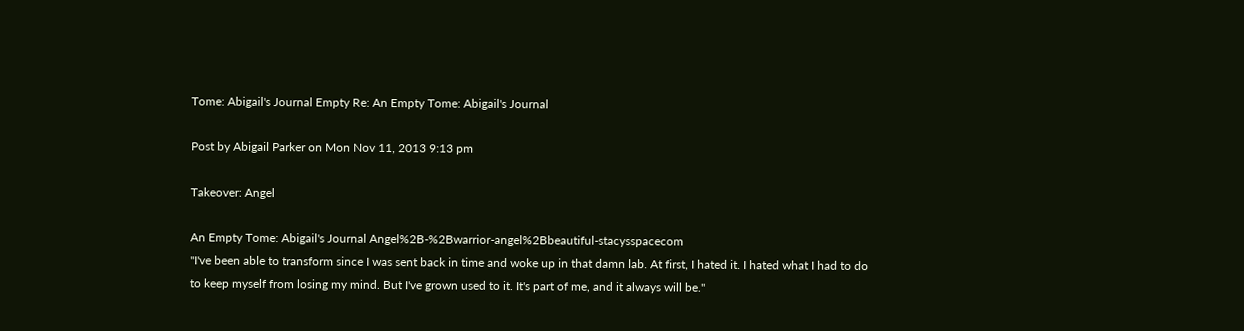Tome: Abigail's Journal Empty Re: An Empty Tome: Abigail's Journal

Post by Abigail Parker on Mon Nov 11, 2013 9:13 pm

Takeover: Angel

An Empty Tome: Abigail's Journal Angel%2B-%2Bwarrior-angel%2Bbeautiful-stacysspacecom
"I've been able to transform since I was sent back in time and woke up in that damn lab. At first, I hated it. I hated what I had to do to keep myself from losing my mind. But I've grown used to it. It's part of me, and it always will be."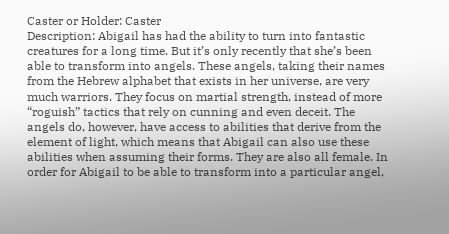Caster or Holder: Caster
Description: Abigail has had the ability to turn into fantastic creatures for a long time. But it’s only recently that she’s been able to transform into angels. These angels, taking their names from the Hebrew alphabet that exists in her universe, are very much warriors. They focus on martial strength, instead of more “roguish” tactics that rely on cunning and even deceit. The angels do, however, have access to abilities that derive from the element of light, which means that Abigail can also use these abilities when assuming their forms. They are also all female. In order for Abigail to be able to transform into a particular angel,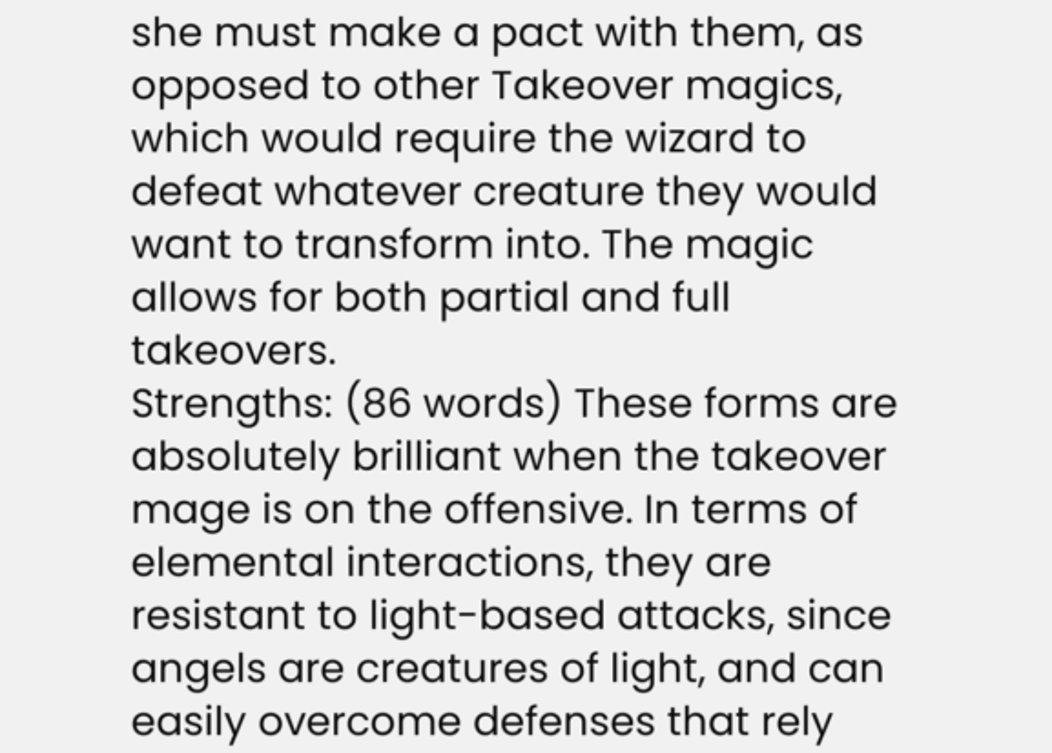she must make a pact with them, as opposed to other Takeover magics, which would require the wizard to defeat whatever creature they would want to transform into. The magic allows for both partial and full takeovers.
Strengths: (86 words) These forms are absolutely brilliant when the takeover mage is on the offensive. In terms of elemental interactions, they are resistant to light-based attacks, since angels are creatures of light, and can easily overcome defenses that rely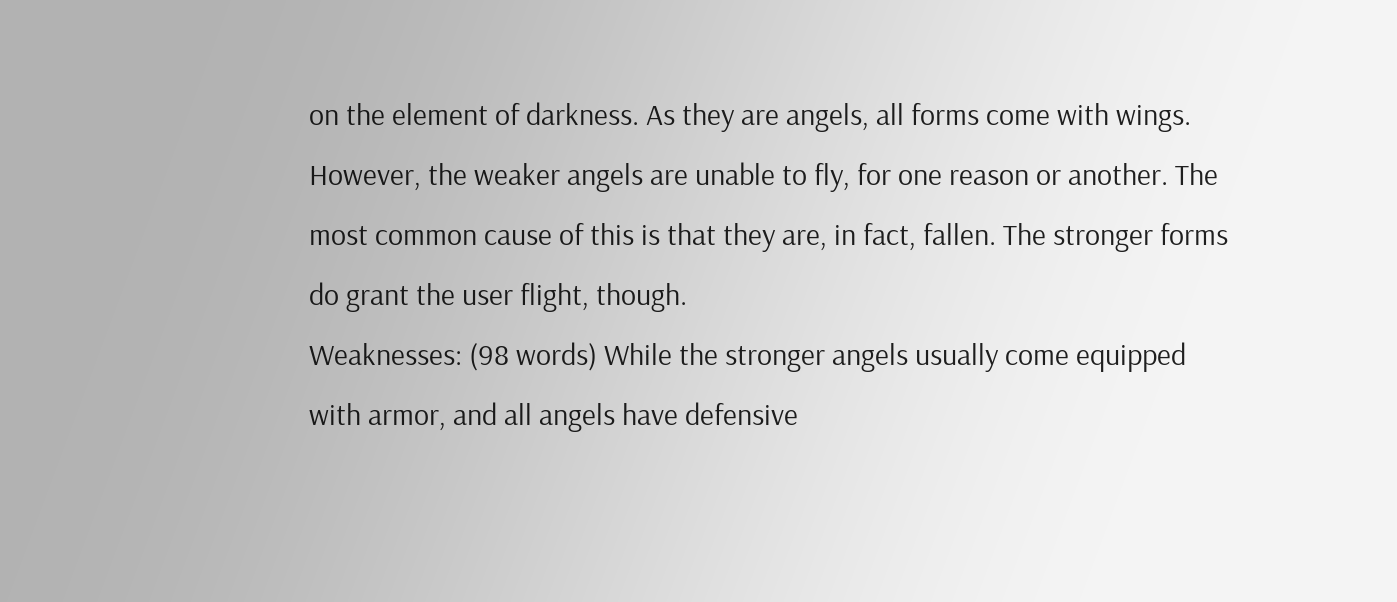on the element of darkness. As they are angels, all forms come with wings. However, the weaker angels are unable to fly, for one reason or another. The most common cause of this is that they are, in fact, fallen. The stronger forms do grant the user flight, though.
Weaknesses: (98 words) While the stronger angels usually come equipped with armor, and all angels have defensive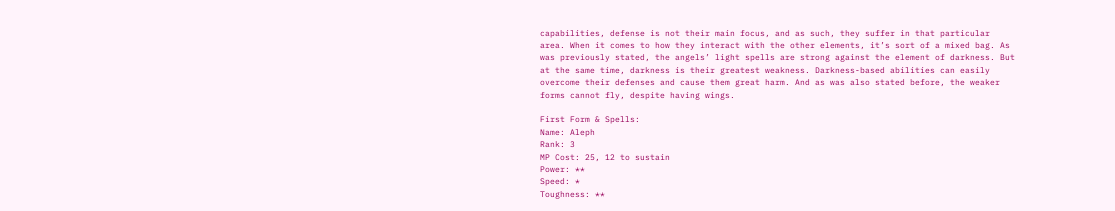capabilities, defense is not their main focus, and as such, they suffer in that particular area. When it comes to how they interact with the other elements, it’s sort of a mixed bag. As was previously stated, the angels’ light spells are strong against the element of darkness. But at the same time, darkness is their greatest weakness. Darkness-based abilities can easily overcome their defenses and cause them great harm. And as was also stated before, the weaker forms cannot fly, despite having wings.

First Form & Spells:
Name: Aleph
Rank: 3
MP Cost: 25, 12 to sustain
Power: **
Speed: *
Toughness: **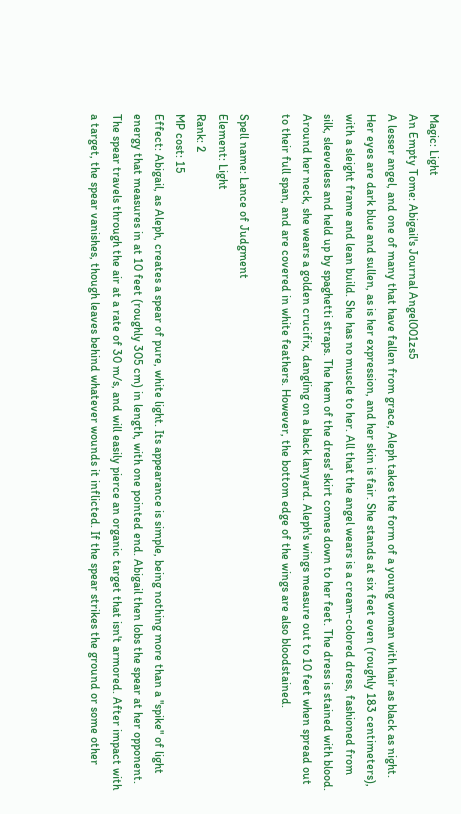Magic: Light
An Empty Tome: Abigail's Journal Angel001zs5
A lesser angel, and one of many that have fallen from grace, Aleph takes the form of a young woman with hair as black as night. Her eyes are dark blue and sullen, as is her expression, and her skin is fair. She stands at six feet even (roughly 183 centimeters), with a sleight frame and lean build. She has no muscle to her. All that the angel wears is a cream-colored dress, fashioned from silk, sleeveless and held up by spaghetti straps. The hem of the dress' skirt comes down to her feet. The dress is stained with blood. Around her neck, she wears a golden crucifix, dangling on a black lanyard. Aleph's wings measure out to 10 feet when spread out to their full span, and are covered in white feathers. However, the bottom edge of the wings are also bloodstained.

Spell name: Lance of Judgment
Element: Light
Rank: 2
MP cost: 15
Effect: Abigail, as Aleph, creates a spear of pure, white light. Its appearance is simple, being nothing more than a "spike" of light energy that measures in at 10 feet (roughly 305 cm) in length, with one pointed end. Abigail then lobs the spear at her opponent. The spear travels through the air at a rate of 30 m/s, and will easily pierce an organic target that isn't armored. After impact with a target, the spear vanishes, though leaves behind whatever wounds it inflicted. If the spear strikes the ground or some other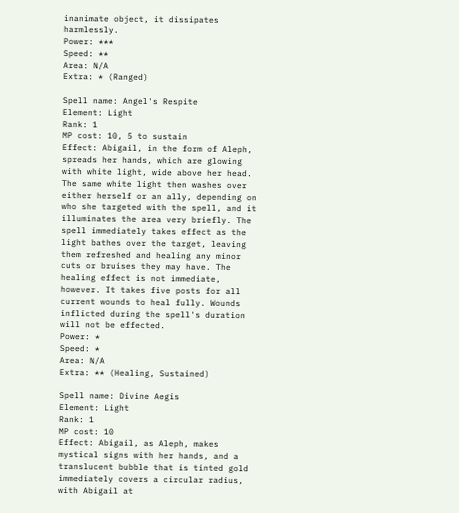inanimate object, it dissipates harmlessly.
Power: ***
Speed: **
Area: N/A
Extra: * (Ranged)

Spell name: Angel's Respite
Element: Light
Rank: 1
MP cost: 10, 5 to sustain
Effect: Abigail, in the form of Aleph, spreads her hands, which are glowing with white light, wide above her head. The same white light then washes over either herself or an ally, depending on who she targeted with the spell, and it illuminates the area very briefly. The spell immediately takes effect as the light bathes over the target, leaving them refreshed and healing any minor cuts or bruises they may have. The healing effect is not immediate, however. It takes five posts for all current wounds to heal fully. Wounds inflicted during the spell's duration will not be effected.
Power: *
Speed: *
Area: N/A
Extra: ** (Healing, Sustained)

Spell name: Divine Aegis
Element: Light
Rank: 1
MP cost: 10
Effect: Abigail, as Aleph, makes mystical signs with her hands, and a translucent bubble that is tinted gold immediately covers a circular radius, with Abigail at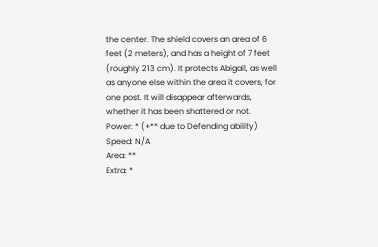the center. The shield covers an area of 6 feet (2 meters), and has a height of 7 feet (roughly 213 cm). It protects Abigail, as well as anyone else within the area it covers, for one post. It will disappear afterwards, whether it has been shattered or not.
Power: * (+** due to Defending ability)
Speed: N/A
Area: **
Extra: *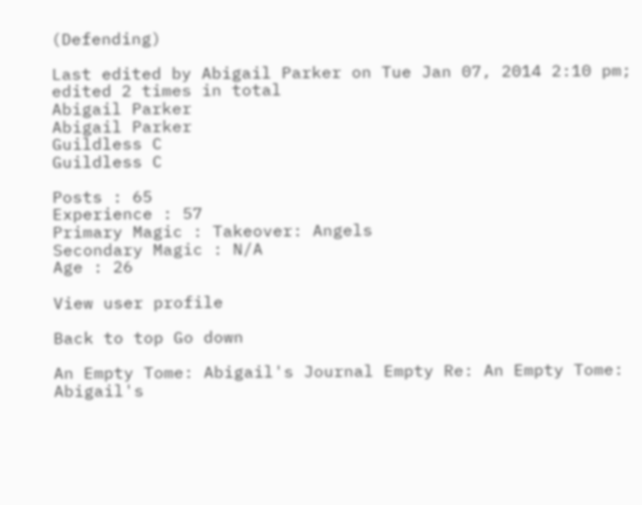(Defending)

Last edited by Abigail Parker on Tue Jan 07, 2014 2:10 pm; edited 2 times in total
Abigail Parker
Abigail Parker
Guildless C
Guildless C

Posts : 65
Experience : 57
Primary Magic : Takeover: Angels
Secondary Magic : N/A
Age : 26

View user profile

Back to top Go down

An Empty Tome: Abigail's Journal Empty Re: An Empty Tome: Abigail's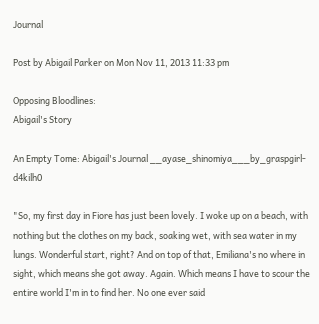Journal

Post by Abigail Parker on Mon Nov 11, 2013 11:33 pm

Opposing Bloodlines:
Abigail's Story

An Empty Tome: Abigail's Journal __ayase_shinomiya___by_graspgirl-d4kilh0

"So, my first day in Fiore has just been lovely. I woke up on a beach, with nothing but the clothes on my back, soaking wet, with sea water in my lungs. Wonderful start, right? And on top of that, Emiliana's no where in sight, which means she got away. Again. Which means I have to scour the entire world I'm in to find her. No one ever said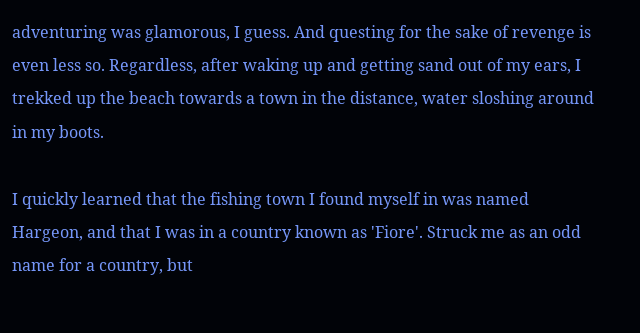adventuring was glamorous, I guess. And questing for the sake of revenge is even less so. Regardless, after waking up and getting sand out of my ears, I trekked up the beach towards a town in the distance, water sloshing around in my boots.

I quickly learned that the fishing town I found myself in was named Hargeon, and that I was in a country known as 'Fiore'. Struck me as an odd name for a country, but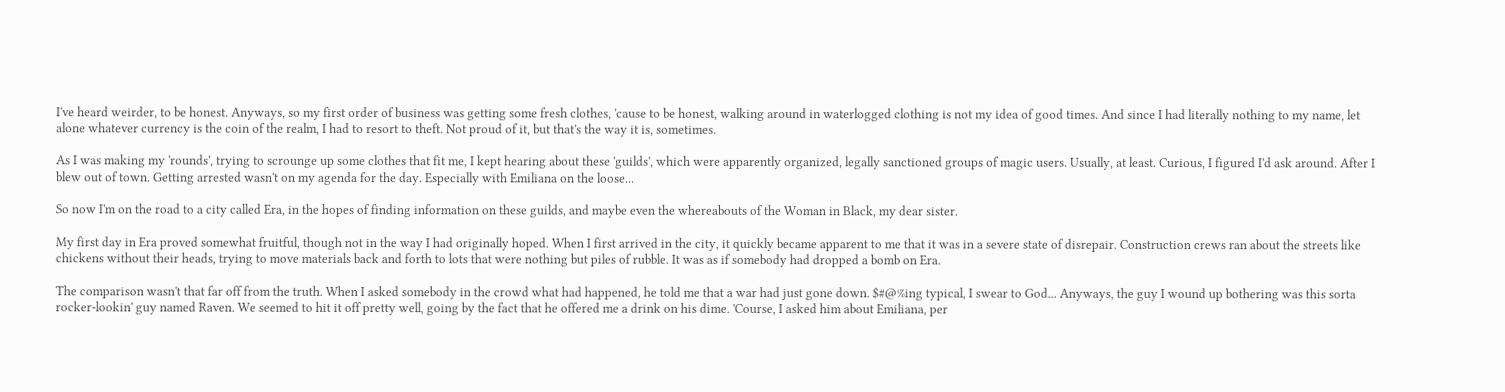I've heard weirder, to be honest. Anyways, so my first order of business was getting some fresh clothes, 'cause to be honest, walking around in waterlogged clothing is not my idea of good times. And since I had literally nothing to my name, let alone whatever currency is the coin of the realm, I had to resort to theft. Not proud of it, but that's the way it is, sometimes.

As I was making my 'rounds', trying to scrounge up some clothes that fit me, I kept hearing about these 'guilds', which were apparently organized, legally sanctioned groups of magic users. Usually, at least. Curious, I figured I'd ask around. After I blew out of town. Getting arrested wasn't on my agenda for the day. Especially with Emiliana on the loose...

So now I'm on the road to a city called Era, in the hopes of finding information on these guilds, and maybe even the whereabouts of the Woman in Black, my dear sister.

My first day in Era proved somewhat fruitful, though not in the way I had originally hoped. When I first arrived in the city, it quickly became apparent to me that it was in a severe state of disrepair. Construction crews ran about the streets like chickens without their heads, trying to move materials back and forth to lots that were nothing but piles of rubble. It was as if somebody had dropped a bomb on Era.

The comparison wasn't that far off from the truth. When I asked somebody in the crowd what had happened, he told me that a war had just gone down. $#@%ing typical, I swear to God... Anyways, the guy I wound up bothering was this sorta rocker-lookin' guy named Raven. We seemed to hit it off pretty well, going by the fact that he offered me a drink on his dime. 'Course, I asked him about Emiliana, per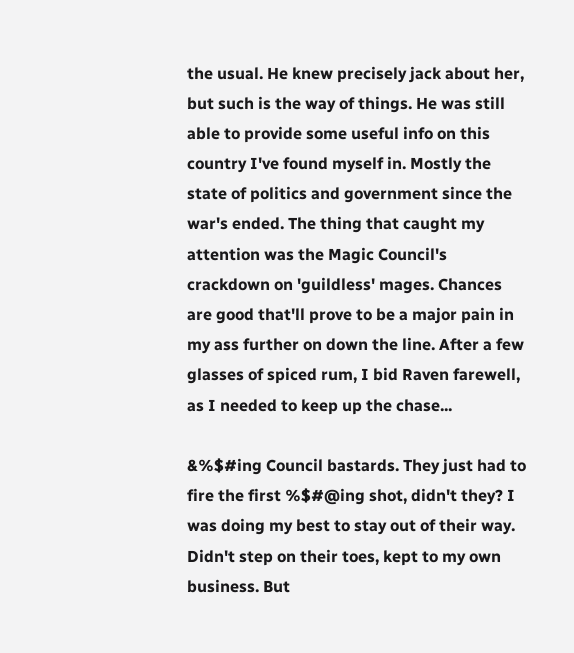the usual. He knew precisely jack about her, but such is the way of things. He was still able to provide some useful info on this country I've found myself in. Mostly the state of politics and government since the war's ended. The thing that caught my attention was the Magic Council's crackdown on 'guildless' mages. Chances are good that'll prove to be a major pain in my ass further on down the line. After a few glasses of spiced rum, I bid Raven farewell, as I needed to keep up the chase...

&%$#ing Council bastards. They just had to fire the first %$#@ing shot, didn't they? I was doing my best to stay out of their way. Didn't step on their toes, kept to my own business. But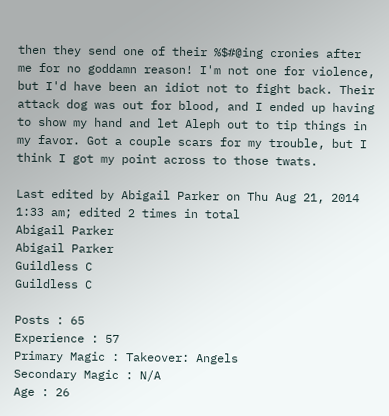then they send one of their %$#@ing cronies after me for no goddamn reason! I'm not one for violence, but I'd have been an idiot not to fight back. Their attack dog was out for blood, and I ended up having to show my hand and let Aleph out to tip things in my favor. Got a couple scars for my trouble, but I think I got my point across to those twats.

Last edited by Abigail Parker on Thu Aug 21, 2014 1:33 am; edited 2 times in total
Abigail Parker
Abigail Parker
Guildless C
Guildless C

Posts : 65
Experience : 57
Primary Magic : Takeover: Angels
Secondary Magic : N/A
Age : 26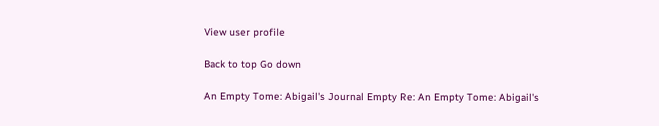View user profile

Back to top Go down

An Empty Tome: Abigail's Journal Empty Re: An Empty Tome: Abigail's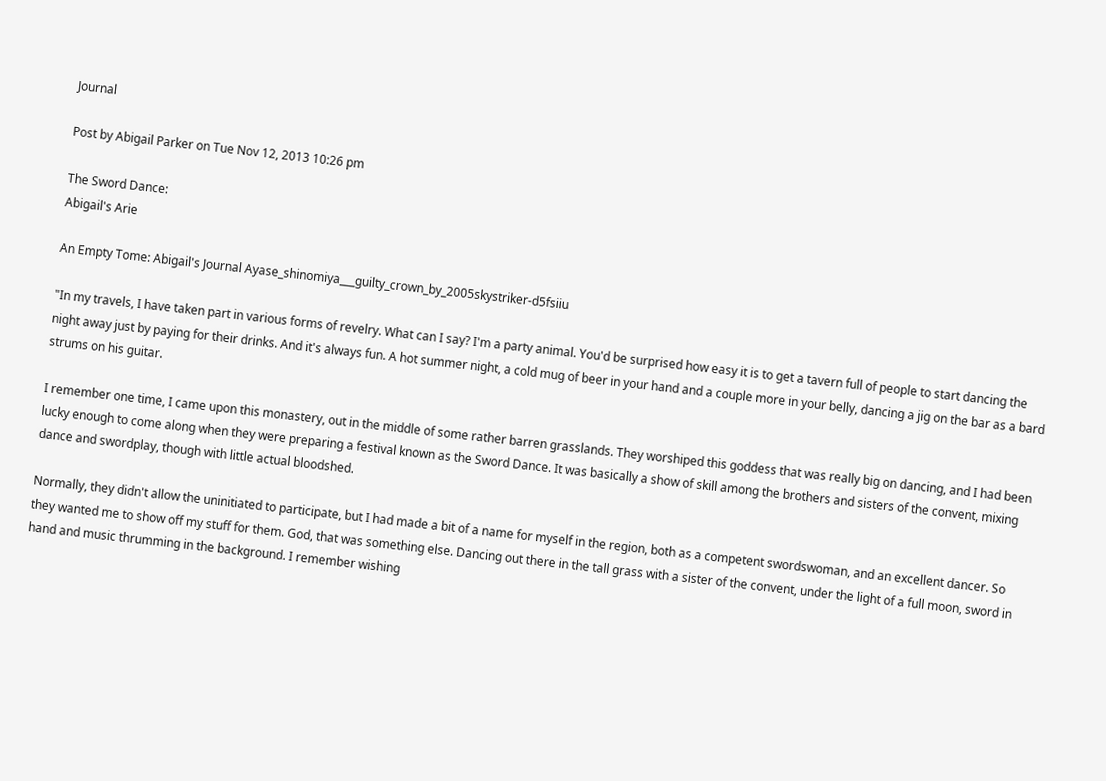Journal

Post by Abigail Parker on Tue Nov 12, 2013 10:26 pm

The Sword Dance:
Abigail's Arie

An Empty Tome: Abigail's Journal Ayase_shinomiya___guilty_crown_by_2005skystriker-d5fsiiu

"In my travels, I have taken part in various forms of revelry. What can I say? I'm a party animal. You'd be surprised how easy it is to get a tavern full of people to start dancing the night away just by paying for their drinks. And it's always fun. A hot summer night, a cold mug of beer in your hand and a couple more in your belly, dancing a jig on the bar as a bard strums on his guitar.

I remember one time, I came upon this monastery, out in the middle of some rather barren grasslands. They worshiped this goddess that was really big on dancing, and I had been lucky enough to come along when they were preparing a festival known as the Sword Dance. It was basically a show of skill among the brothers and sisters of the convent, mixing dance and swordplay, though with little actual bloodshed.

Normally, they didn't allow the uninitiated to participate, but I had made a bit of a name for myself in the region, both as a competent swordswoman, and an excellent dancer. So they wanted me to show off my stuff for them. God, that was something else. Dancing out there in the tall grass with a sister of the convent, under the light of a full moon, sword in hand and music thrumming in the background. I remember wishing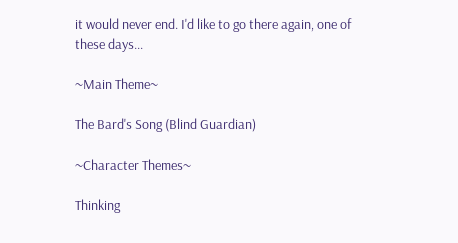it would never end. I'd like to go there again, one of these days...

~Main Theme~

The Bard's Song (Blind Guardian)

~Character Themes~

Thinking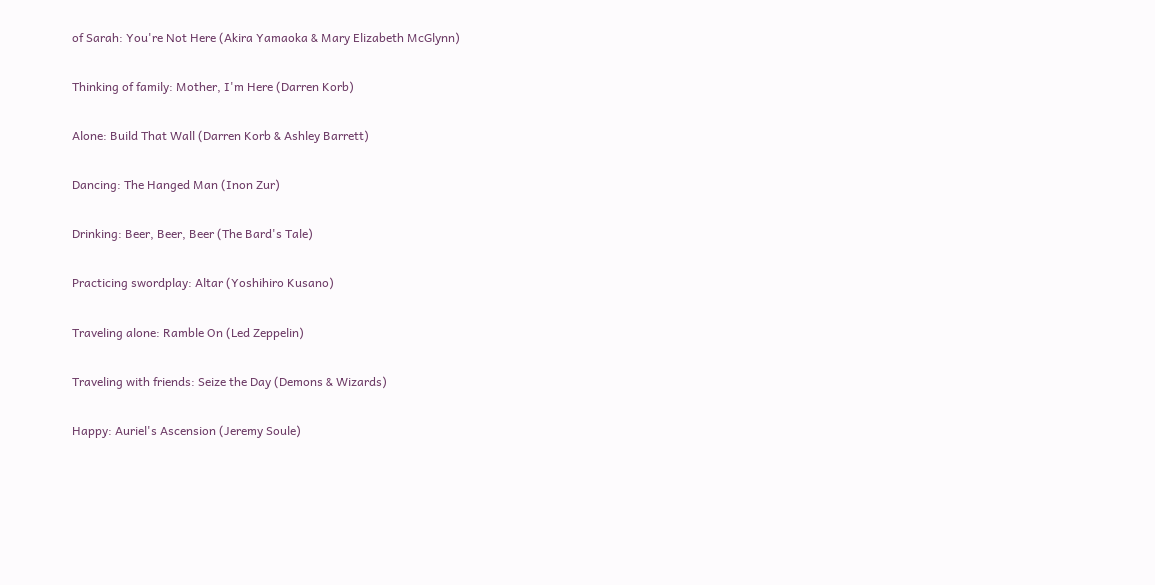of Sarah: You're Not Here (Akira Yamaoka & Mary Elizabeth McGlynn)

Thinking of family: Mother, I'm Here (Darren Korb)

Alone: Build That Wall (Darren Korb & Ashley Barrett)

Dancing: The Hanged Man (Inon Zur)

Drinking: Beer, Beer, Beer (The Bard's Tale)

Practicing swordplay: Altar (Yoshihiro Kusano)

Traveling alone: Ramble On (Led Zeppelin)

Traveling with friends: Seize the Day (Demons & Wizards)

Happy: Auriel's Ascension (Jeremy Soule)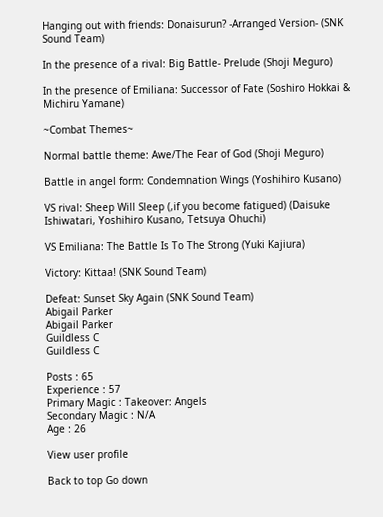Hanging out with friends: Donaisurun? -Arranged Version- (SNK Sound Team)

In the presence of a rival: Big Battle- Prelude (Shoji Meguro)

In the presence of Emiliana: Successor of Fate (Soshiro Hokkai & Michiru Yamane)

~Combat Themes~

Normal battle theme: Awe/The Fear of God (Shoji Meguro)

Battle in angel form: Condemnation Wings (Yoshihiro Kusano)

VS rival: Sheep Will Sleep (,if you become fatigued) (Daisuke Ishiwatari, Yoshihiro Kusano, Tetsuya Ohuchi)

VS Emiliana: The Battle Is To The Strong (Yuki Kajiura)

Victory: Kittaa! (SNK Sound Team)

Defeat: Sunset Sky Again (SNK Sound Team)
Abigail Parker
Abigail Parker
Guildless C
Guildless C

Posts : 65
Experience : 57
Primary Magic : Takeover: Angels
Secondary Magic : N/A
Age : 26

View user profile

Back to top Go down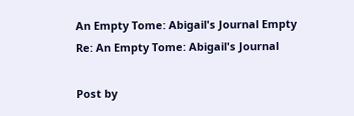An Empty Tome: Abigail's Journal Empty Re: An Empty Tome: Abigail's Journal

Post by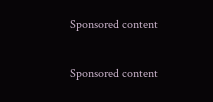Sponsored content

Sponsored content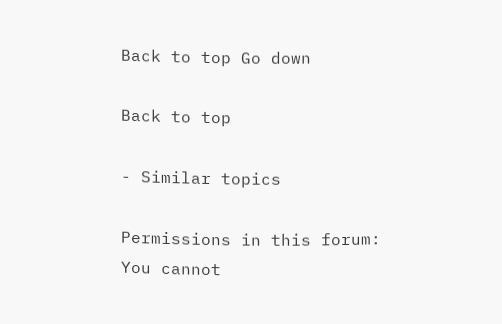Back to top Go down

Back to top

- Similar topics

Permissions in this forum:
You cannot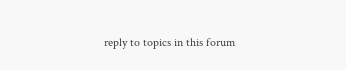reply to topics in this forum